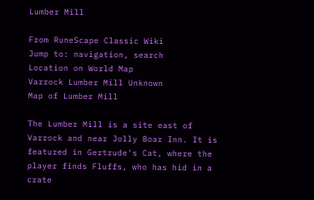Lumber Mill

From RuneScape Classic Wiki
Jump to: navigation, search
Location on World Map
Varrock Lumber Mill Unknown
Map of Lumber Mill

The Lumber Mill is a site east of Varrock and near Jolly Boar Inn. It is featured in Gertrude's Cat, where the player finds Fluffs, who has hid in a crate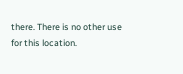there. There is no other use for this location.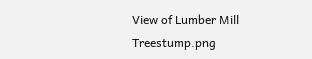View of Lumber Mill
Treestump.png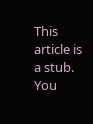This article is a stub.
You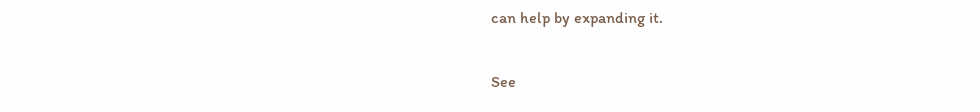can help by expanding it.

See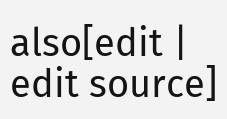also[edit | edit source]